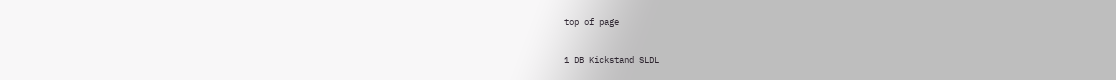top of page

1 DB Kickstand SLDL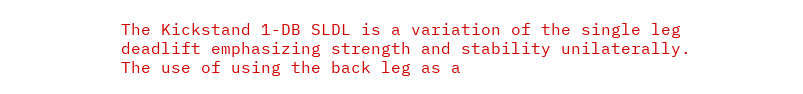The Kickstand 1-DB SLDL is a variation of the single leg deadlift emphasizing strength and stability unilaterally. The use of using the back leg as a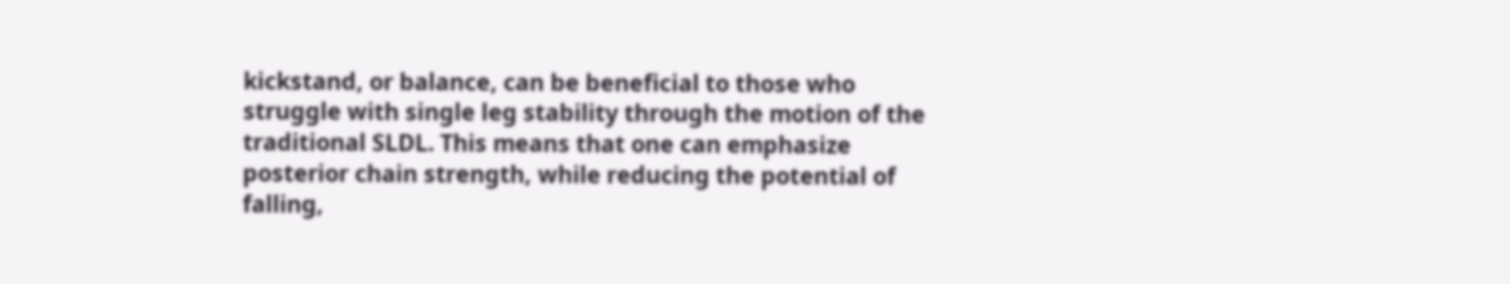kickstand, or balance, can be beneficial to those who struggle with single leg stability through the motion of the traditional SLDL. This means that one can emphasize posterior chain strength, while reducing the potential of falling,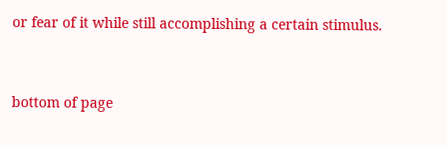or fear of it while still accomplishing a certain stimulus.


bottom of page